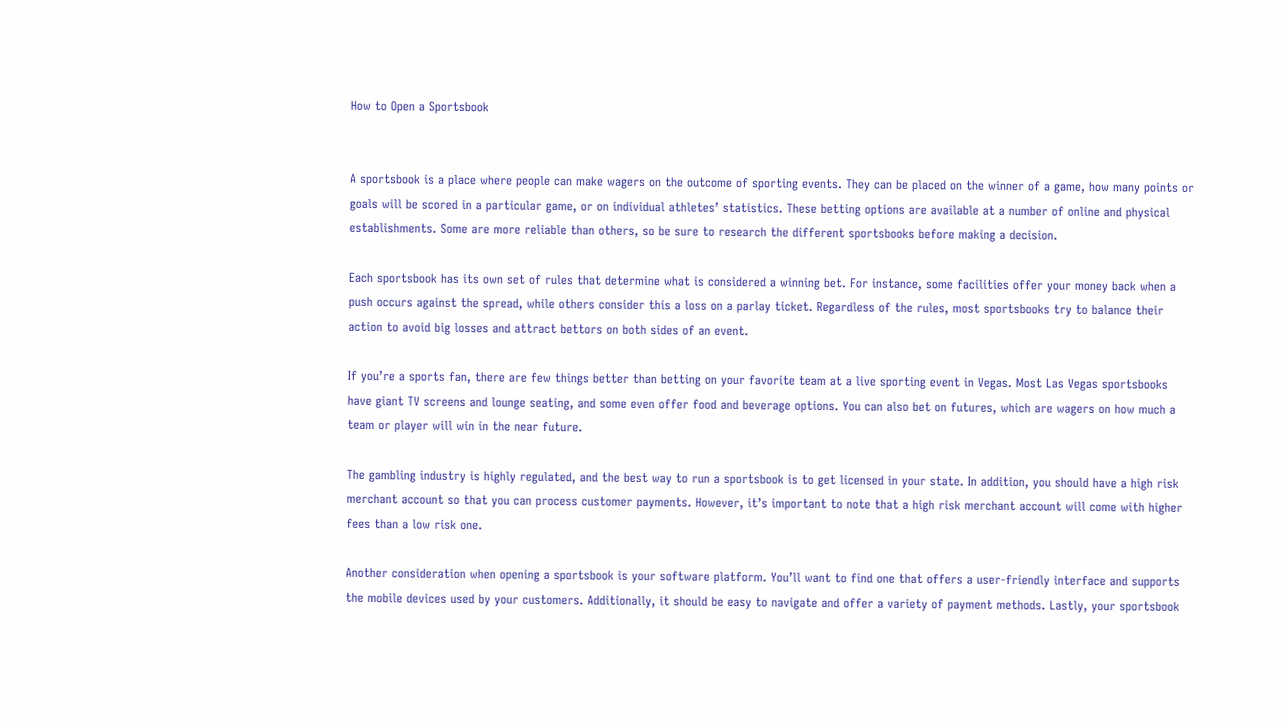How to Open a Sportsbook


A sportsbook is a place where people can make wagers on the outcome of sporting events. They can be placed on the winner of a game, how many points or goals will be scored in a particular game, or on individual athletes’ statistics. These betting options are available at a number of online and physical establishments. Some are more reliable than others, so be sure to research the different sportsbooks before making a decision.

Each sportsbook has its own set of rules that determine what is considered a winning bet. For instance, some facilities offer your money back when a push occurs against the spread, while others consider this a loss on a parlay ticket. Regardless of the rules, most sportsbooks try to balance their action to avoid big losses and attract bettors on both sides of an event.

If you’re a sports fan, there are few things better than betting on your favorite team at a live sporting event in Vegas. Most Las Vegas sportsbooks have giant TV screens and lounge seating, and some even offer food and beverage options. You can also bet on futures, which are wagers on how much a team or player will win in the near future.

The gambling industry is highly regulated, and the best way to run a sportsbook is to get licensed in your state. In addition, you should have a high risk merchant account so that you can process customer payments. However, it’s important to note that a high risk merchant account will come with higher fees than a low risk one.

Another consideration when opening a sportsbook is your software platform. You’ll want to find one that offers a user-friendly interface and supports the mobile devices used by your customers. Additionally, it should be easy to navigate and offer a variety of payment methods. Lastly, your sportsbook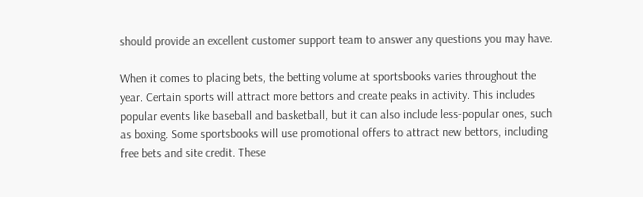should provide an excellent customer support team to answer any questions you may have.

When it comes to placing bets, the betting volume at sportsbooks varies throughout the year. Certain sports will attract more bettors and create peaks in activity. This includes popular events like baseball and basketball, but it can also include less-popular ones, such as boxing. Some sportsbooks will use promotional offers to attract new bettors, including free bets and site credit. These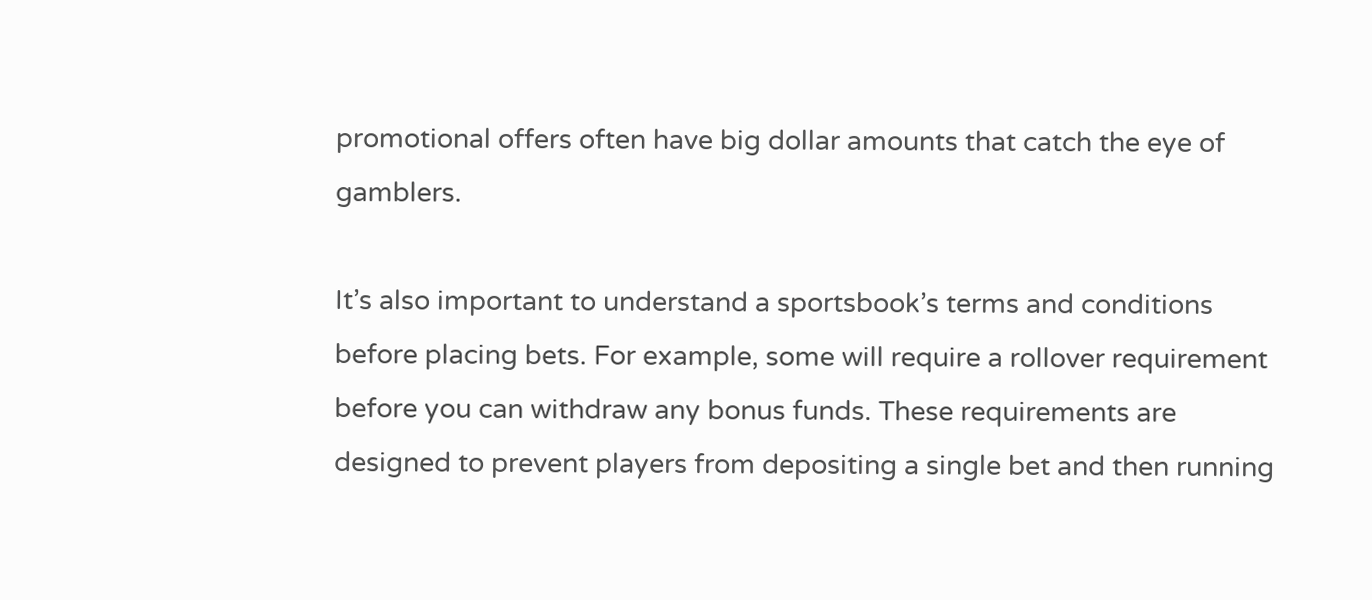promotional offers often have big dollar amounts that catch the eye of gamblers.

It’s also important to understand a sportsbook’s terms and conditions before placing bets. For example, some will require a rollover requirement before you can withdraw any bonus funds. These requirements are designed to prevent players from depositing a single bet and then running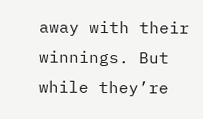away with their winnings. But while they’re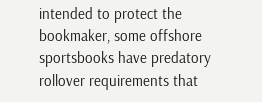intended to protect the bookmaker, some offshore sportsbooks have predatory rollover requirements that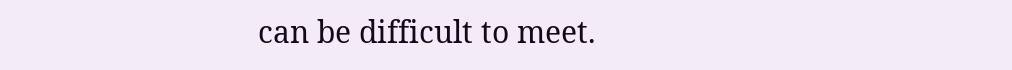can be difficult to meet.